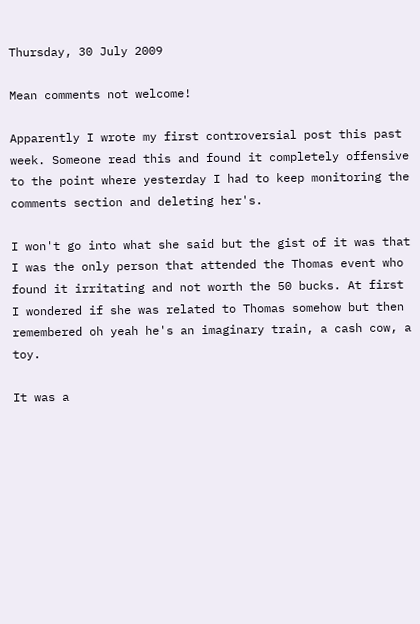Thursday, 30 July 2009

Mean comments not welcome!

Apparently I wrote my first controversial post this past week. Someone read this and found it completely offensive to the point where yesterday I had to keep monitoring the comments section and deleting her's.

I won't go into what she said but the gist of it was that I was the only person that attended the Thomas event who found it irritating and not worth the 50 bucks. At first I wondered if she was related to Thomas somehow but then remembered oh yeah he's an imaginary train, a cash cow, a toy.

It was a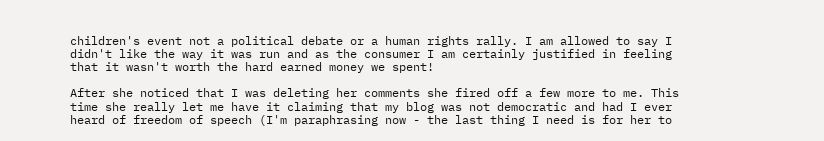children's event not a political debate or a human rights rally. I am allowed to say I didn't like the way it was run and as the consumer I am certainly justified in feeling that it wasn't worth the hard earned money we spent!

After she noticed that I was deleting her comments she fired off a few more to me. This time she really let me have it claiming that my blog was not democratic and had I ever heard of freedom of speech (I'm paraphrasing now - the last thing I need is for her to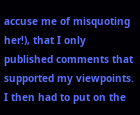accuse me of misquoting her!), that I only published comments that supported my viewpoints. I then had to put on the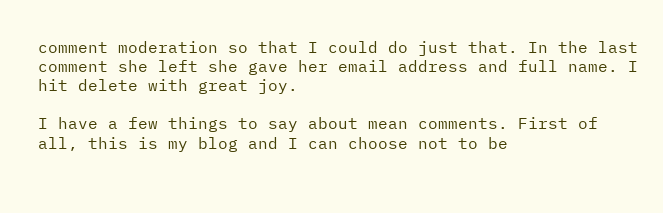comment moderation so that I could do just that. In the last comment she left she gave her email address and full name. I hit delete with great joy.

I have a few things to say about mean comments. First of all, this is my blog and I can choose not to be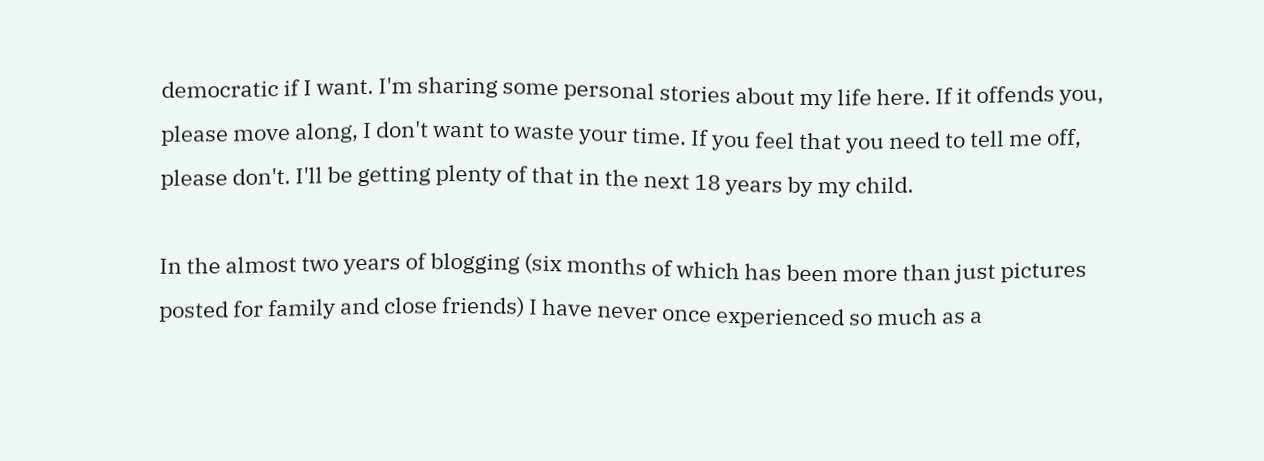democratic if I want. I'm sharing some personal stories about my life here. If it offends you, please move along, I don't want to waste your time. If you feel that you need to tell me off, please don't. I'll be getting plenty of that in the next 18 years by my child.

In the almost two years of blogging (six months of which has been more than just pictures posted for family and close friends) I have never once experienced so much as a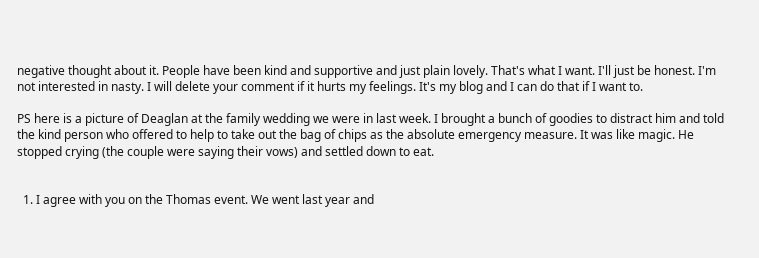negative thought about it. People have been kind and supportive and just plain lovely. That's what I want. I'll just be honest. I'm not interested in nasty. I will delete your comment if it hurts my feelings. It's my blog and I can do that if I want to.

PS here is a picture of Deaglan at the family wedding we were in last week. I brought a bunch of goodies to distract him and told the kind person who offered to help to take out the bag of chips as the absolute emergency measure. It was like magic. He stopped crying (the couple were saying their vows) and settled down to eat.


  1. I agree with you on the Thomas event. We went last year and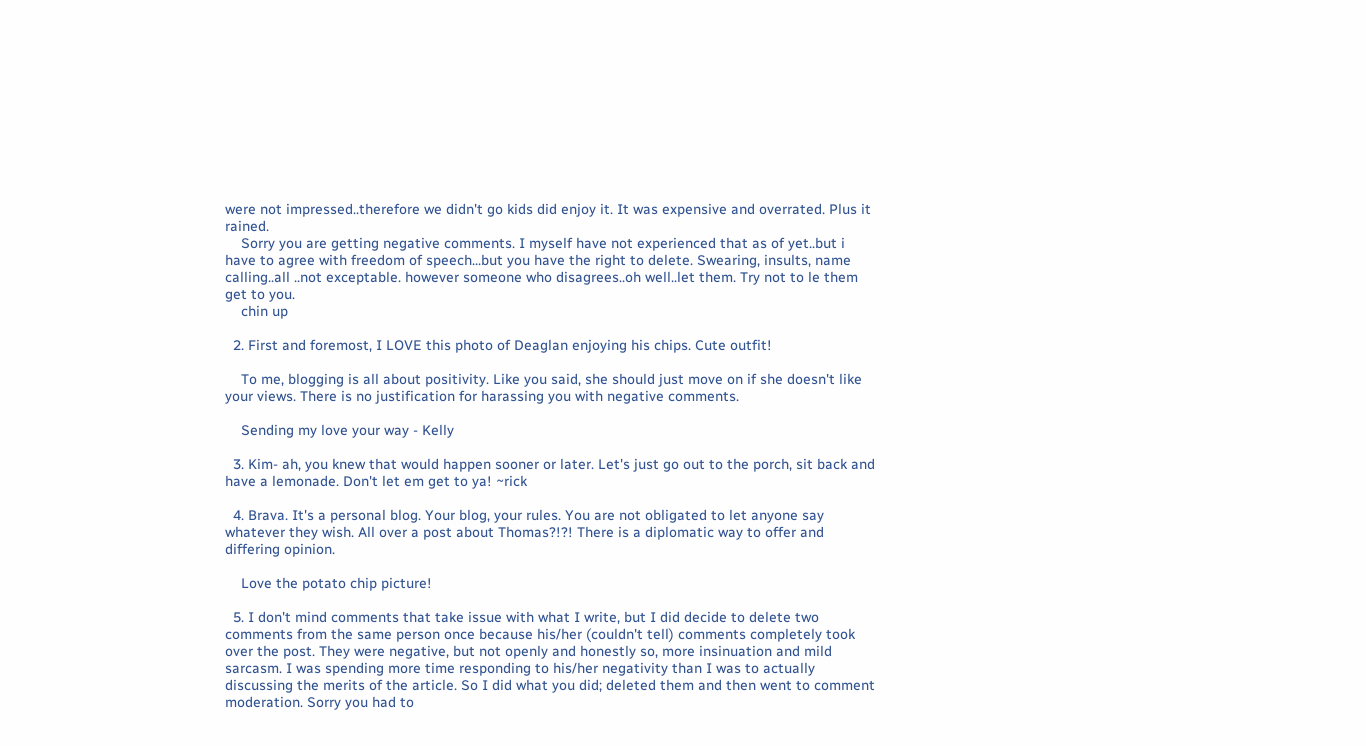were not impressed..therefore we didn't go kids did enjoy it. It was expensive and overrated. Plus it rained.
    Sorry you are getting negative comments. I myself have not experienced that as of yet..but i have to agree with freedom of speech...but you have the right to delete. Swearing, insults, name calling..all ..not exceptable. however someone who disagrees..oh well..let them. Try not to le them get to you.
    chin up

  2. First and foremost, I LOVE this photo of Deaglan enjoying his chips. Cute outfit!

    To me, blogging is all about positivity. Like you said, she should just move on if she doesn't like your views. There is no justification for harassing you with negative comments.

    Sending my love your way - Kelly

  3. Kim- ah, you knew that would happen sooner or later. Let's just go out to the porch, sit back and have a lemonade. Don't let em get to ya! ~rick

  4. Brava. It's a personal blog. Your blog, your rules. You are not obligated to let anyone say whatever they wish. All over a post about Thomas?!?! There is a diplomatic way to offer and differing opinion.

    Love the potato chip picture!

  5. I don't mind comments that take issue with what I write, but I did decide to delete two comments from the same person once because his/her (couldn't tell) comments completely took over the post. They were negative, but not openly and honestly so, more insinuation and mild sarcasm. I was spending more time responding to his/her negativity than I was to actually discussing the merits of the article. So I did what you did; deleted them and then went to comment moderation. Sorry you had to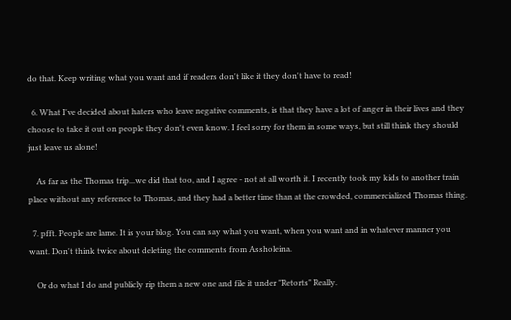do that. Keep writing what you want and if readers don't like it they don't have to read!

  6. What I've decided about haters who leave negative comments, is that they have a lot of anger in their lives and they choose to take it out on people they don't even know. I feel sorry for them in some ways, but still think they should just leave us alone!

    As far as the Thomas trip...we did that too, and I agree - not at all worth it. I recently took my kids to another train place without any reference to Thomas, and they had a better time than at the crowded, commercialized Thomas thing.

  7. pfft. People are lame. It is your blog. You can say what you want, when you want and in whatever manner you want. Don't think twice about deleting the comments from Assholeina.

    Or do what I do and publicly rip them a new one and file it under "Retorts" Really.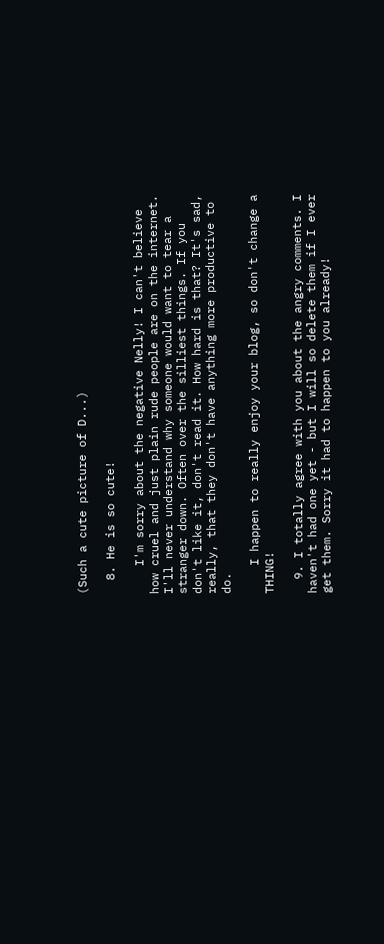(Such a cute picture of D...)

  8. He is so cute!

    I'm sorry about the negative Nelly! I can't believe how cruel and just plain rude people are on the internet. I'll never understand why someone would want to tear a stranger down. Often over the silliest things. If you don't like it, don't read it. How hard is that? It's sad, really, that they don't have anything more productive to do.

    I happen to really enjoy your blog, so don't change a THING!

  9. I totally agree with you about the angry comments. I haven't had one yet - but I will so delete them if I ever get them. Sorry it had to happen to you already!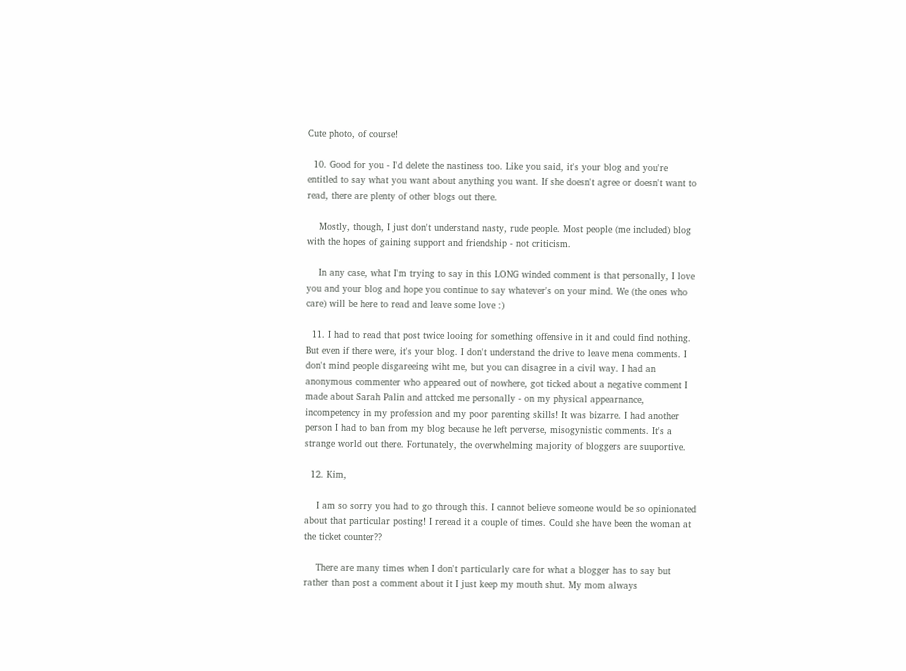Cute photo, of course!

  10. Good for you - I'd delete the nastiness too. Like you said, it's your blog and you're entitled to say what you want about anything you want. If she doesn't agree or doesn't want to read, there are plenty of other blogs out there.

    Mostly, though, I just don't understand nasty, rude people. Most people (me included) blog with the hopes of gaining support and friendship - not criticism.

    In any case, what I'm trying to say in this LONG winded comment is that personally, I love you and your blog and hope you continue to say whatever's on your mind. We (the ones who care) will be here to read and leave some love :)

  11. I had to read that post twice looing for something offensive in it and could find nothing. But even if there were, it's your blog. I don't understand the drive to leave mena comments. I don't mind people disgareeing wiht me, but you can disagree in a civil way. I had an anonymous commenter who appeared out of nowhere, got ticked about a negative comment I made about Sarah Palin and attcked me personally - on my physical appearnance, incompetency in my profession and my poor parenting skills! It was bizarre. I had another person I had to ban from my blog because he left perverse, misogynistic comments. It's a strange world out there. Fortunately, the overwhelming majority of bloggers are suuportive.

  12. Kim,

    I am so sorry you had to go through this. I cannot believe someone would be so opinionated about that particular posting! I reread it a couple of times. Could she have been the woman at the ticket counter??

    There are many times when I don't particularly care for what a blogger has to say but rather than post a comment about it I just keep my mouth shut. My mom always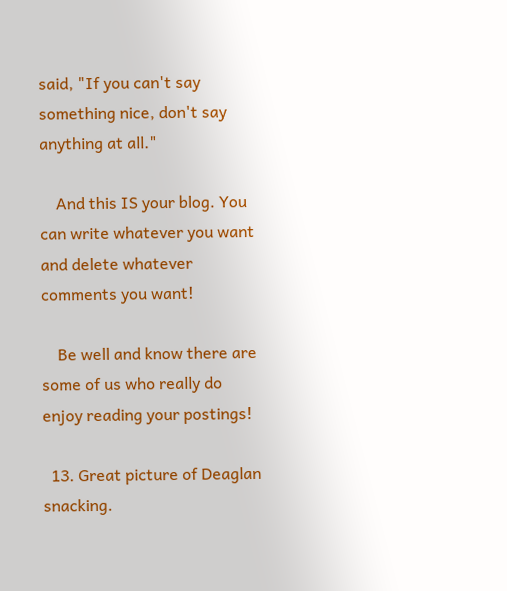said, "If you can't say something nice, don't say anything at all."

    And this IS your blog. You can write whatever you want and delete whatever comments you want!

    Be well and know there are some of us who really do enjoy reading your postings!

  13. Great picture of Deaglan snacking.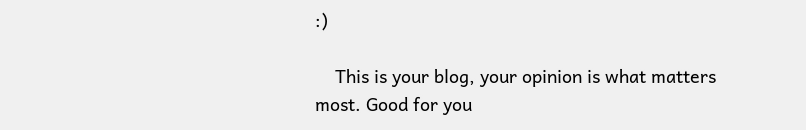:)

    This is your blog, your opinion is what matters most. Good for you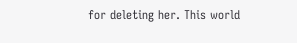for deleting her. This world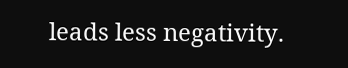leads less negativity.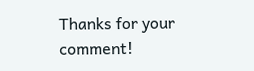Thanks for your comment!